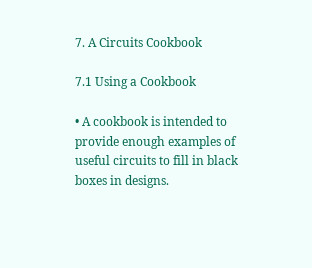7. A Circuits Cookbook

7.1 Using a Cookbook

• A cookbook is intended to provide enough examples of useful circuits to fill in black boxes in designs.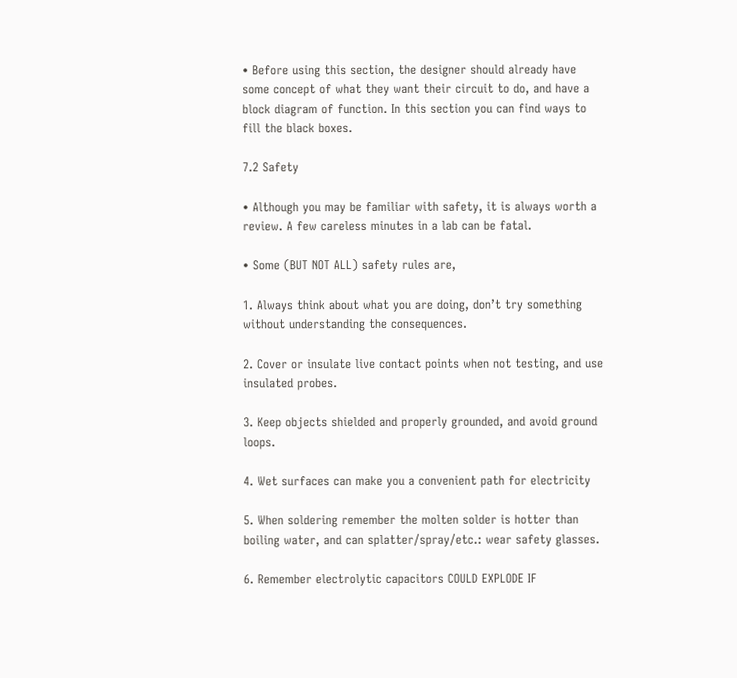• Before using this section, the designer should already have some concept of what they want their circuit to do, and have a block diagram of function. In this section you can find ways to fill the black boxes.

7.2 Safety

• Although you may be familiar with safety, it is always worth a review. A few careless minutes in a lab can be fatal.

• Some (BUT NOT ALL) safety rules are,

1. Always think about what you are doing, don’t try something without understanding the consequences.

2. Cover or insulate live contact points when not testing, and use insulated probes.

3. Keep objects shielded and properly grounded, and avoid ground loops.

4. Wet surfaces can make you a convenient path for electricity

5. When soldering remember the molten solder is hotter than boiling water, and can splatter/spray/etc.: wear safety glasses.

6. Remember electrolytic capacitors COULD EXPLODE IF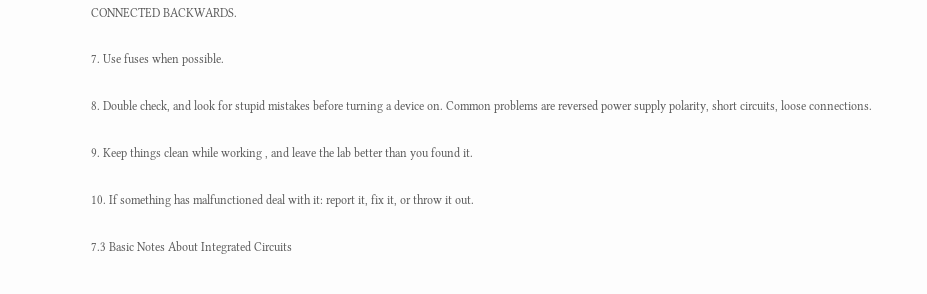CONNECTED BACKWARDS.

7. Use fuses when possible.

8. Double check, and look for stupid mistakes before turning a device on. Common problems are reversed power supply polarity, short circuits, loose connections.

9. Keep things clean while working , and leave the lab better than you found it.

10. If something has malfunctioned deal with it: report it, fix it, or throw it out.

7.3 Basic Notes About Integrated Circuits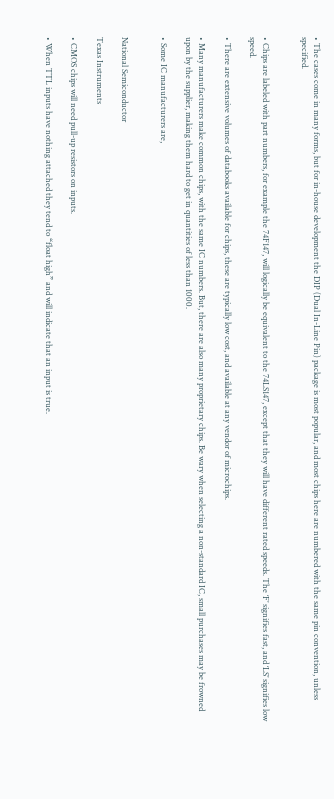• The cases come in many forms, but for in-house development the DIP (Dual In-Line Pin) package is most popular, and most chips here are numbered with the same pin convention, unless specified.


• Chips are labeled with part numbers, for example the 74F147, will logically be equivalent to the 74LS147, except that they will have different rated speeds. The ‘F’ signifies fast, and ‘LS’ signifies low speed.

• There are extensive volumes of databooks available for chips, these are typically low cost, and available at any vendor of microchips.

• Many manufacturers make common chips, with the same IC numbers. But, there are also many proprietary chips. Be wary when selecting a non-standard IC, small purchases may be frowned upon by the supplier, making them hard to get in quantities of less than 1000.

• Some IC manufacturers are,


National Semiconductor

Texas Instruments

• CMOS chips will need pull-up resistors on inputs.

• When TTL inputs have nothing attached they tend to “float high” and will indicate that an input is true.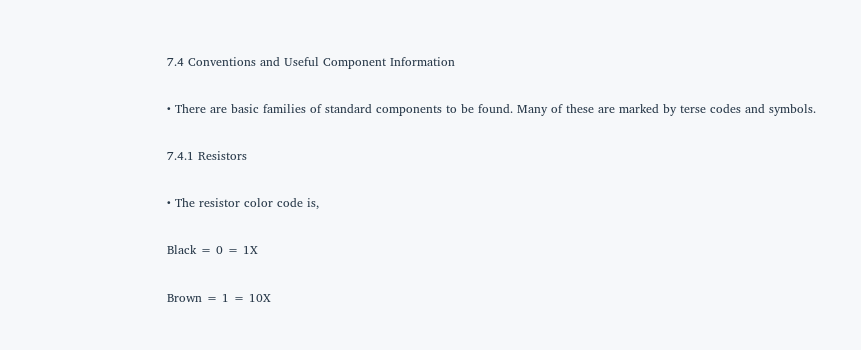7.4 Conventions and Useful Component Information

• There are basic families of standard components to be found. Many of these are marked by terse codes and symbols.

7.4.1 Resistors

• The resistor color code is,

Black = 0 = 1X

Brown = 1 = 10X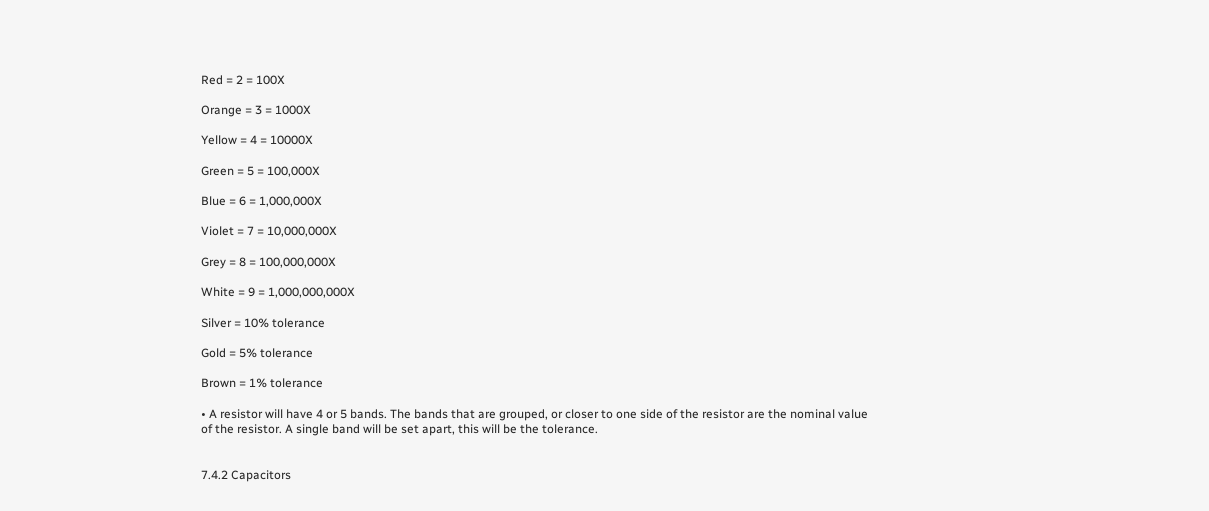Red = 2 = 100X

Orange = 3 = 1000X

Yellow = 4 = 10000X

Green = 5 = 100,000X

Blue = 6 = 1,000,000X

Violet = 7 = 10,000,000X

Grey = 8 = 100,000,000X

White = 9 = 1,000,000,000X

Silver = 10% tolerance

Gold = 5% tolerance

Brown = 1% tolerance

• A resistor will have 4 or 5 bands. The bands that are grouped, or closer to one side of the resistor are the nominal value of the resistor. A single band will be set apart, this will be the tolerance.


7.4.2 Capacitors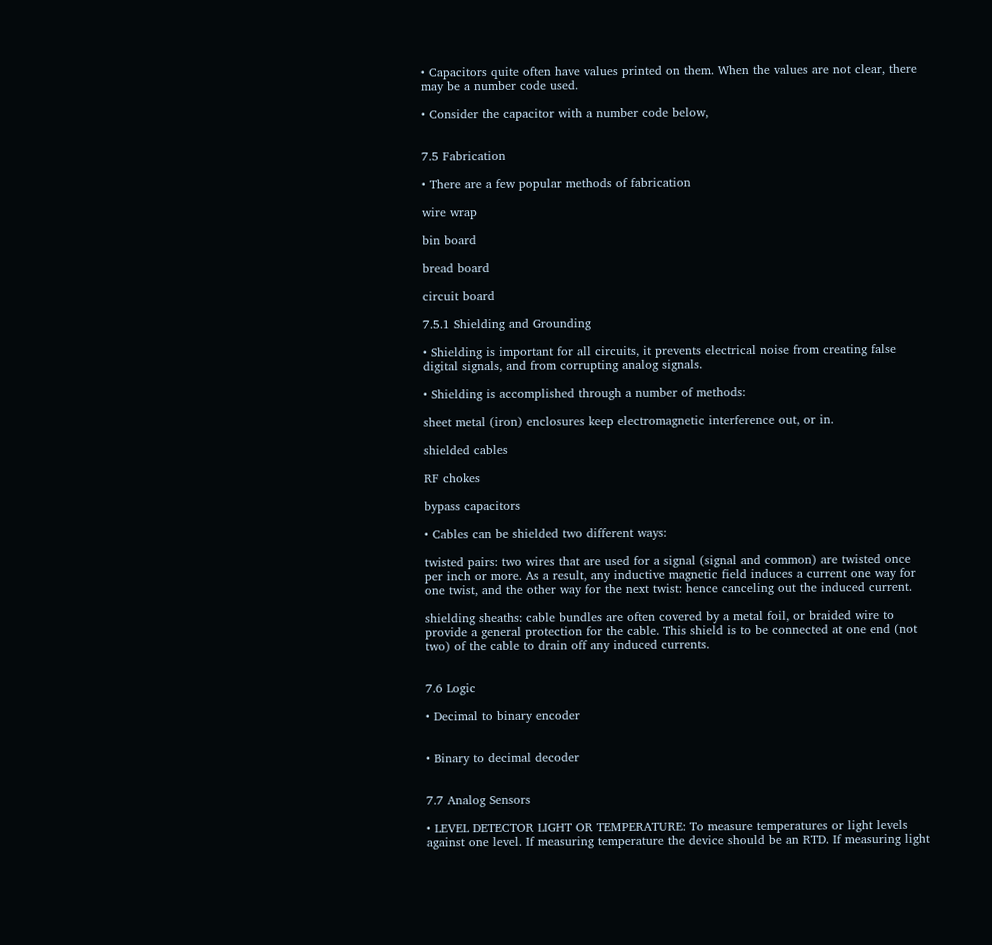• Capacitors quite often have values printed on them. When the values are not clear, there may be a number code used.

• Consider the capacitor with a number code below,


7.5 Fabrication

• There are a few popular methods of fabrication

wire wrap

bin board

bread board

circuit board

7.5.1 Shielding and Grounding

• Shielding is important for all circuits, it prevents electrical noise from creating false digital signals, and from corrupting analog signals.

• Shielding is accomplished through a number of methods:

sheet metal (iron) enclosures keep electromagnetic interference out, or in.

shielded cables

RF chokes

bypass capacitors

• Cables can be shielded two different ways:

twisted pairs: two wires that are used for a signal (signal and common) are twisted once per inch or more. As a result, any inductive magnetic field induces a current one way for one twist, and the other way for the next twist: hence canceling out the induced current.

shielding sheaths: cable bundles are often covered by a metal foil, or braided wire to provide a general protection for the cable. This shield is to be connected at one end (not two) of the cable to drain off any induced currents.


7.6 Logic

• Decimal to binary encoder


• Binary to decimal decoder


7.7 Analog Sensors

• LEVEL DETECTOR LIGHT OR TEMPERATURE: To measure temperatures or light levels against one level. If measuring temperature the device should be an RTD. If measuring light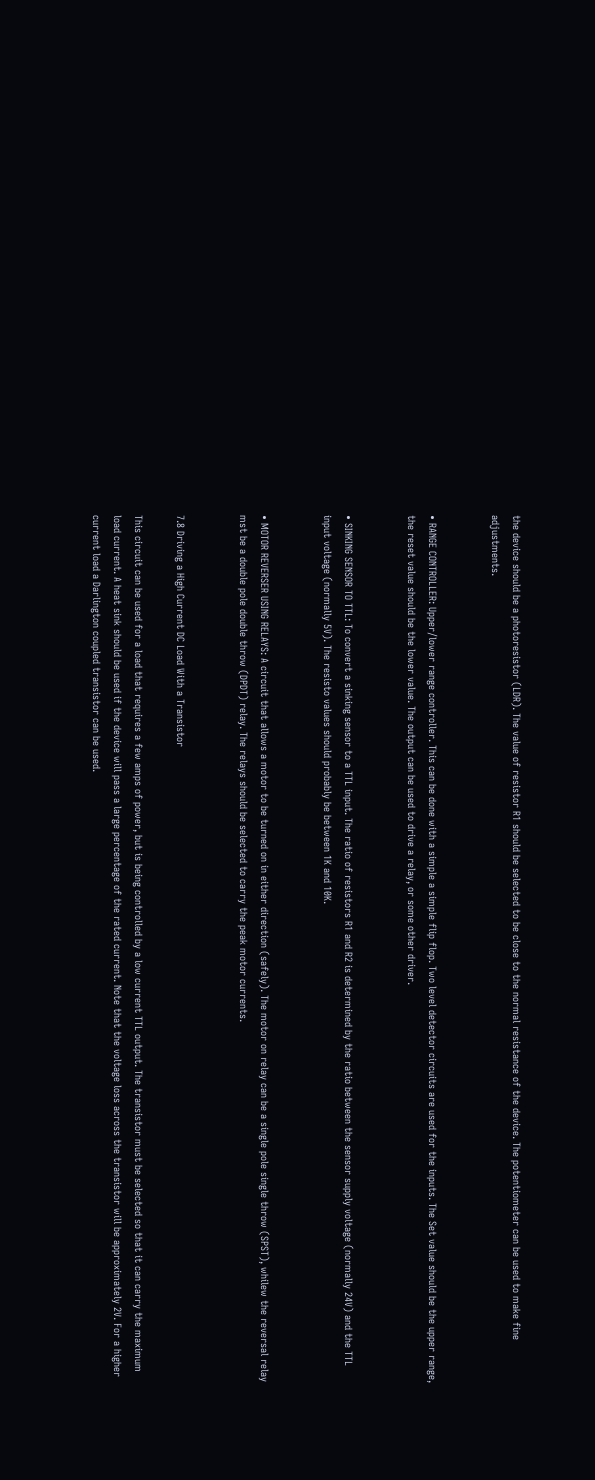the device should be a photoresistor (LDR). The value of resistor R1 should be selected to be close to the normal resistance of the device. The potentiometer can be used to make fine adjustments.


• RANGE CONTROLLER: Upper/lower range controller. This can be done with a simple a simple flip flop. Two level detector circuits are used for the inputs. The Set value should be the upper range, the reset value should be the lower value. The output can be used to drive a relay, or some other driver.


• SINKING SENSOR TO TTL: To convert a sinking sensor to a TTL input. The ratio of resistors R1 and R2 is determined by the ratio between the sensor supply voltage (normally 24V) and the TTL input voltage (normally 5V). The resisto values should probably be between 1K and 10K.


• MOTOR REVERSER USING RELAYS: A circuit that allows a motor to be turned on in either direction (safely). The motor on relay can be a single pole single throw (SPST), whilew the reversal relay mst be a double pole double throw (DPDT) relay. The relays should be selected to carry the peak motor currents.


7.8 Driving a High Current DC Load With a Transistor

This circuit can be used for a load that requires a few amps of power, but is being controlled by a low current TTL output. The transistor must be selected so that it can carry the maximum load current. A heat sink should be used if the device will pass a large percentage of the rated current. Note that the voltage loss across the transistor will be approximately 2V. For a higher current load a Darlington coupled transistor can be used.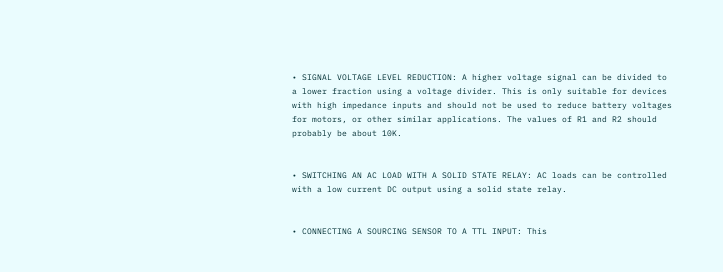• SIGNAL VOLTAGE LEVEL REDUCTION: A higher voltage signal can be divided to a lower fraction using a voltage divider. This is only suitable for devices with high impedance inputs and should not be used to reduce battery voltages for motors, or other similar applications. The values of R1 and R2 should probably be about 10K.


• SWITCHING AN AC LOAD WITH A SOLID STATE RELAY: AC loads can be controlled with a low current DC output using a solid state relay.


• CONNECTING A SOURCING SENSOR TO A TTL INPUT: This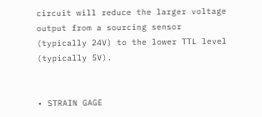circuit will reduce the larger voltage output from a sourcing sensor (typically 24V) to the lower TTL level (typically 5V).


• STRAIN GAGE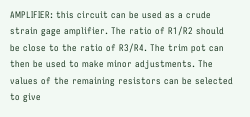AMPLIFIER: this circuit can be used as a crude strain gage amplifier. The ratio of R1/R2 should be close to the ratio of R3/R4. The trim pot can then be used to make minor adjustments. The values of the remaining resistors can be selected to give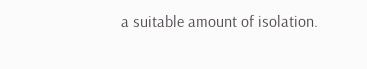a suitable amount of isolation.